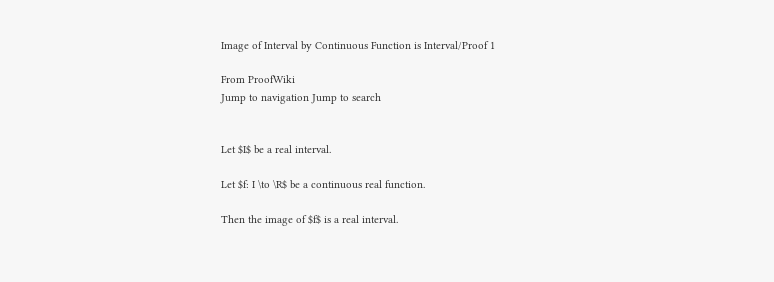Image of Interval by Continuous Function is Interval/Proof 1

From ProofWiki
Jump to navigation Jump to search


Let $I$ be a real interval.

Let $f: I \to \R$ be a continuous real function.

Then the image of $f$ is a real interval.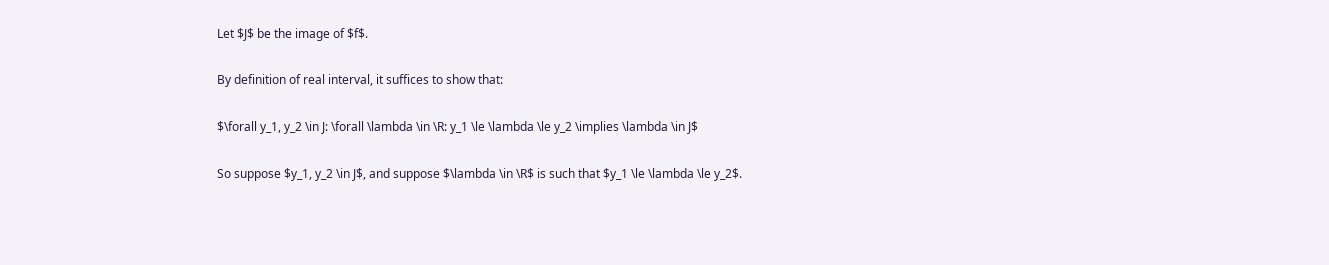Let $J$ be the image of $f$.

By definition of real interval, it suffices to show that:

$\forall y_1, y_2 \in J: \forall \lambda \in \R: y_1 \le \lambda \le y_2 \implies \lambda \in J$

So suppose $y_1, y_2 \in J$, and suppose $\lambda \in \R$ is such that $y_1 \le \lambda \le y_2$.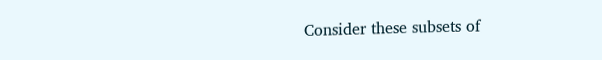Consider these subsets of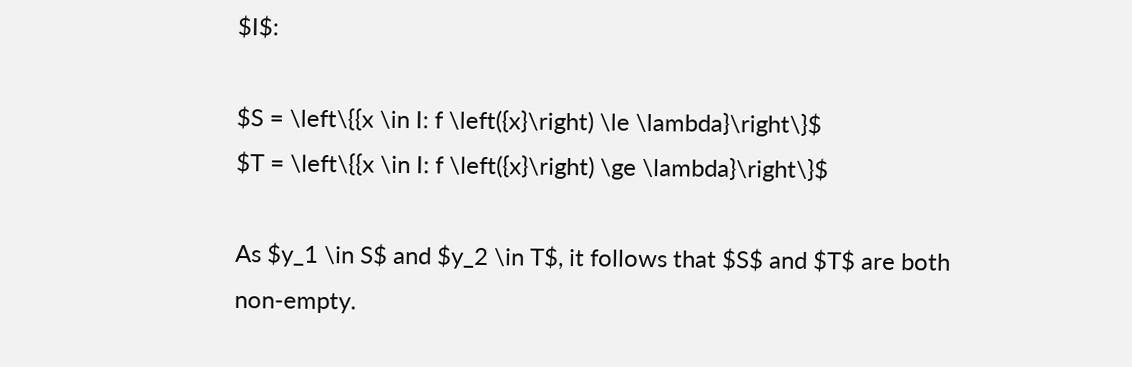$I$:

$S = \left\{{x \in I: f \left({x}\right) \le \lambda}\right\}$
$T = \left\{{x \in I: f \left({x}\right) \ge \lambda}\right\}$

As $y_1 \in S$ and $y_2 \in T$, it follows that $S$ and $T$ are both non-empty.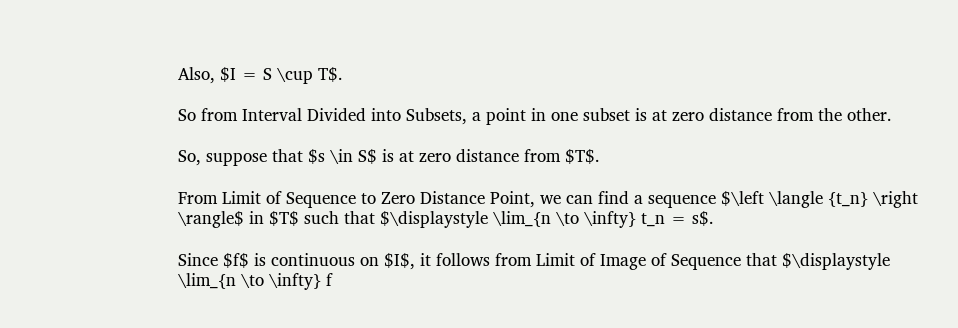Also, $I = S \cup T$.

So from Interval Divided into Subsets, a point in one subset is at zero distance from the other.

So, suppose that $s \in S$ is at zero distance from $T$.

From Limit of Sequence to Zero Distance Point, we can find a sequence $\left \langle {t_n} \right \rangle$ in $T$ such that $\displaystyle \lim_{n \to \infty} t_n = s$.

Since $f$ is continuous on $I$, it follows from Limit of Image of Sequence that $\displaystyle \lim_{n \to \infty} f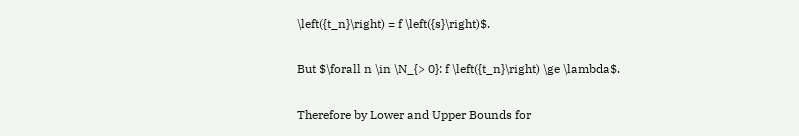\left({t_n}\right) = f \left({s}\right)$.

But $\forall n \in \N_{> 0}: f \left({t_n}\right) \ge \lambda$.

Therefore by Lower and Upper Bounds for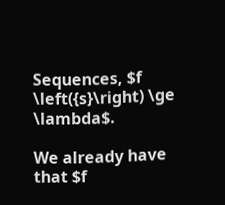Sequences, $f \left({s}\right) \ge \lambda$.

We already have that $f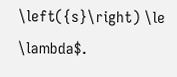\left({s}\right) \le \lambda$.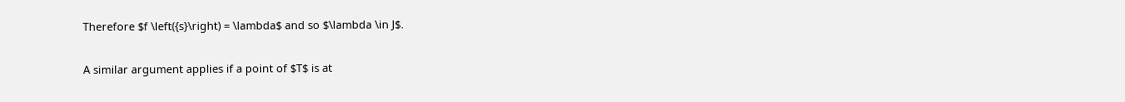Therefore $f \left({s}\right) = \lambda$ and so $\lambda \in J$.

A similar argument applies if a point of $T$ is at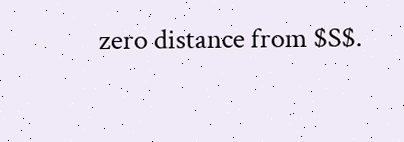zero distance from $S$.